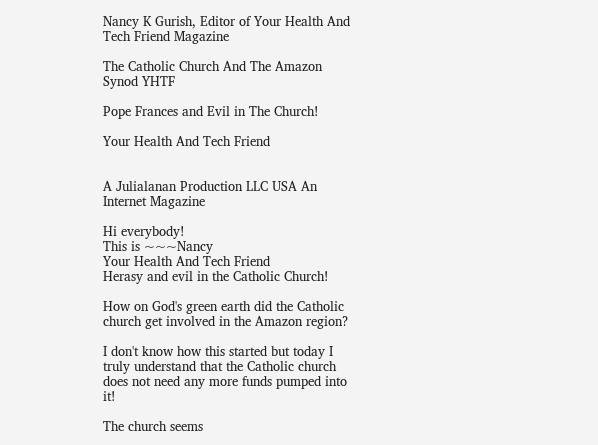Nancy K Gurish, Editor of Your Health And Tech Friend Magazine

The Catholic Church And The Amazon Synod YHTF

Pope Frances and Evil in The Church!

Your Health And Tech Friend


A Julialanan Production LLC USA An Internet Magazine

Hi everybody!
This is ~~~Nancy
Your Health And Tech Friend
Herasy and evil in the Catholic Church!

How on God's green earth did the Catholic church get involved in the Amazon region?

I don't know how this started but today I truly understand that the Catholic church does not need any more funds pumped into it!

The church seems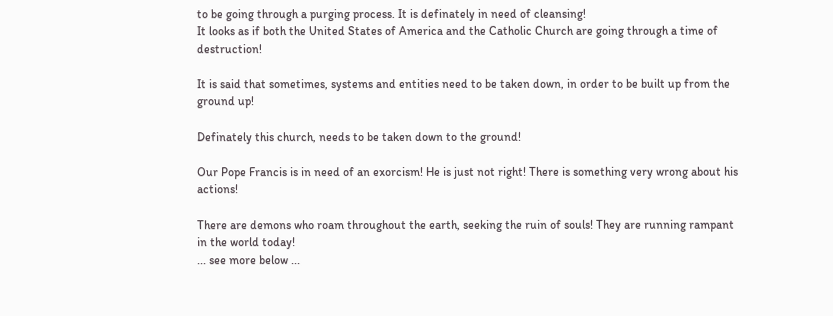to be going through a purging process. It is definately in need of cleansing!
It looks as if both the United States of America and the Catholic Church are going through a time of destruction!

It is said that sometimes, systems and entities need to be taken down, in order to be built up from the ground up!

Definately this church, needs to be taken down to the ground!

Our Pope Francis is in need of an exorcism! He is just not right! There is something very wrong about his actions!

There are demons who roam throughout the earth, seeking the ruin of souls! They are running rampant in the world today!
... see more below ...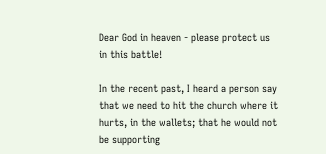Dear God in heaven - please protect us in this battle!

In the recent past, I heard a person say that we need to hit the church where it hurts, in the wallets; that he would not be supporting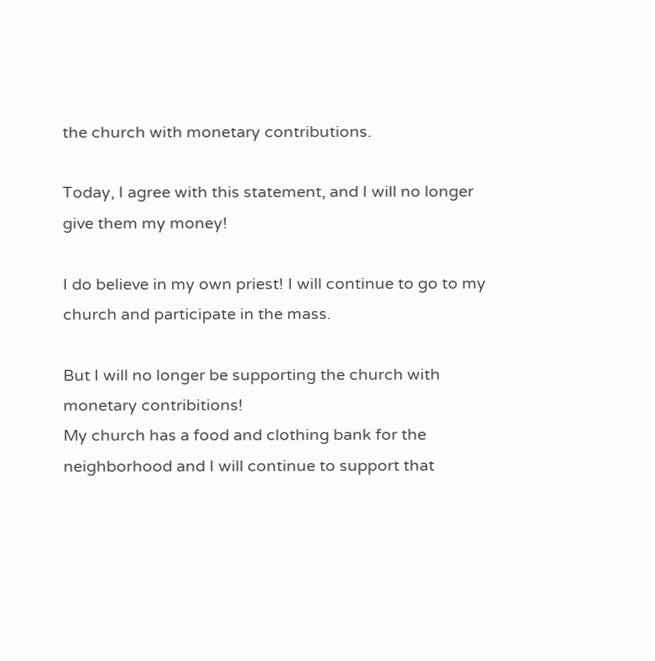the church with monetary contributions.

Today, I agree with this statement, and I will no longer give them my money!

I do believe in my own priest! I will continue to go to my church and participate in the mass.

But I will no longer be supporting the church with monetary contribitions!
My church has a food and clothing bank for the neighborhood and I will continue to support that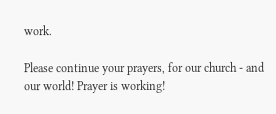work.

Please continue your prayers, for our church - and our world! Prayer is working!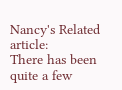Nancy's Related article:
There has been quite a few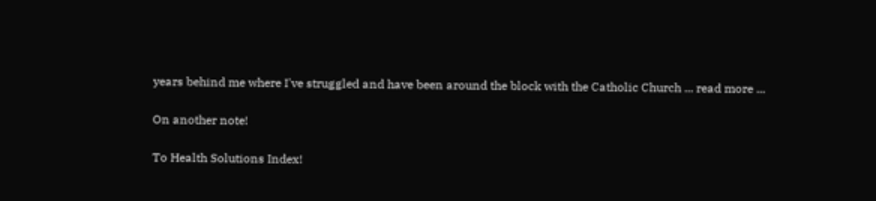years behind me where I've struggled and have been around the block with the Catholic Church ... read more ...

On another note!

To Health Solutions Index!